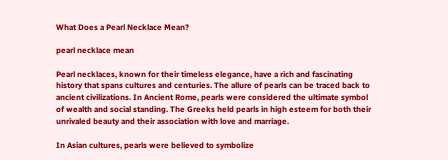What Does a Pearl Necklace Mean?

pearl necklace mean

Pearl necklaces, known for their timeless elegance, have a rich and fascinating history that spans cultures and centuries. The allure of pearls can be traced back to ancient civilizations. In Ancient Rome, pearls were considered the ultimate symbol of wealth and social standing. The Greeks held pearls in high esteem for both their unrivaled beauty and their association with love and marriage.

In Asian cultures, pearls were believed to symbolize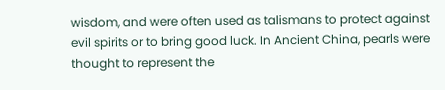wisdom, and were often used as talismans to protect against evil spirits or to bring good luck. In Ancient China, pearls were thought to represent the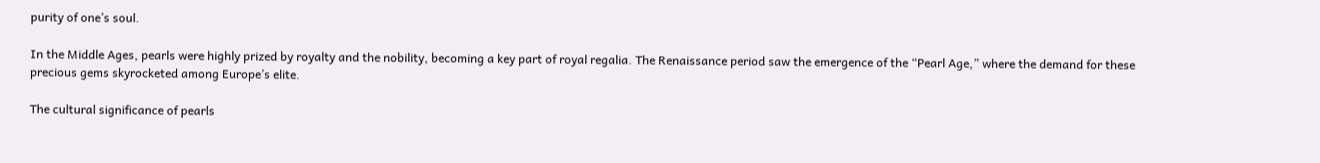purity of one’s soul.

In the Middle Ages, pearls were highly prized by royalty and the nobility, becoming a key part of royal regalia. The Renaissance period saw the emergence of the “Pearl Age,” where the demand for these precious gems skyrocketed among Europe’s elite.

The cultural significance of pearls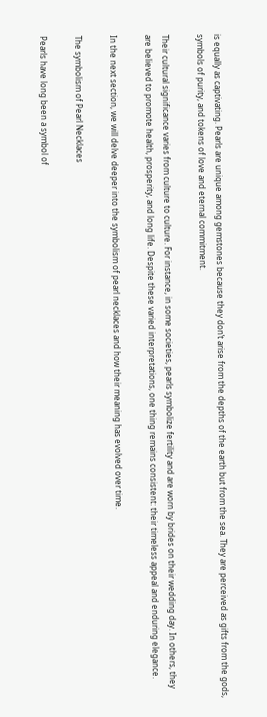is equally as captivating. Pearls are unique among gemstones because they don’t arise from the depths of the earth but from the sea. They are perceived as gifts from the gods, symbols of purity, and tokens of love and eternal commitment.

Their cultural significance varies from culture to culture. For instance, in some societies, pearls symbolize fertility and are worn by brides on their wedding day. In others, they are believed to promote health, prosperity, and long life. Despite these varied interpretations, one thing remains consistent: their timeless appeal and enduring elegance.

In the next section, we will delve deeper into the symbolism of pearl necklaces and how their meaning has evolved over time.

The symbolism of Pearl Necklaces

Pearls have long been a symbol of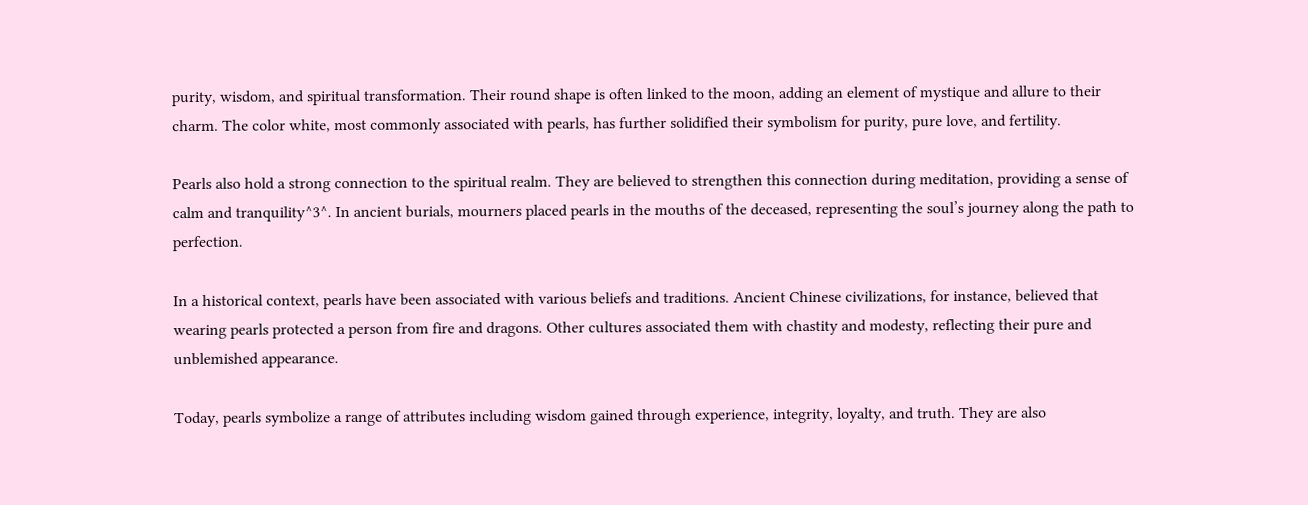purity, wisdom, and spiritual transformation. Their round shape is often linked to the moon, adding an element of mystique and allure to their charm. The color white, most commonly associated with pearls, has further solidified their symbolism for purity, pure love, and fertility.

Pearls also hold a strong connection to the spiritual realm. They are believed to strengthen this connection during meditation, providing a sense of calm and tranquility^3^. In ancient burials, mourners placed pearls in the mouths of the deceased, representing the soul’s journey along the path to perfection.

In a historical context, pearls have been associated with various beliefs and traditions. Ancient Chinese civilizations, for instance, believed that wearing pearls protected a person from fire and dragons. Other cultures associated them with chastity and modesty, reflecting their pure and unblemished appearance.

Today, pearls symbolize a range of attributes including wisdom gained through experience, integrity, loyalty, and truth. They are also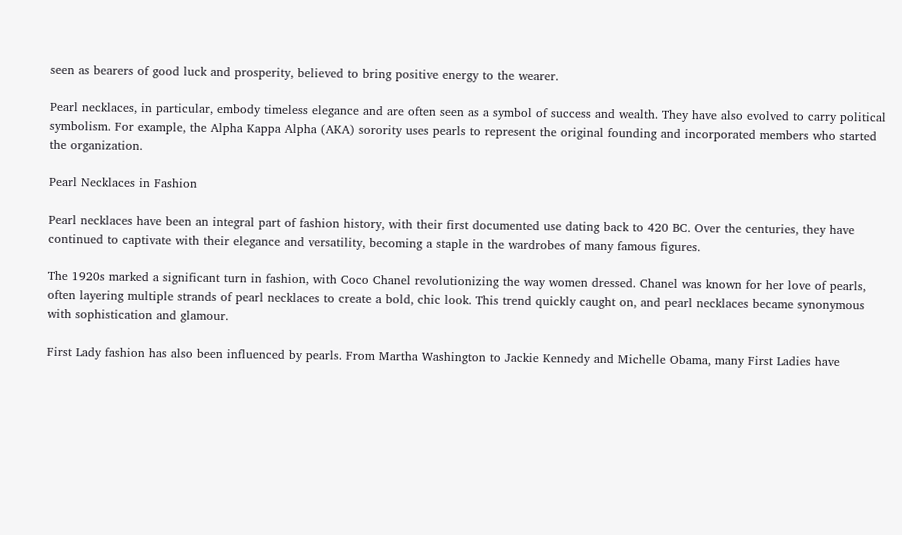seen as bearers of good luck and prosperity, believed to bring positive energy to the wearer.

Pearl necklaces, in particular, embody timeless elegance and are often seen as a symbol of success and wealth. They have also evolved to carry political symbolism. For example, the Alpha Kappa Alpha (AKA) sorority uses pearls to represent the original founding and incorporated members who started the organization.

Pearl Necklaces in Fashion

Pearl necklaces have been an integral part of fashion history, with their first documented use dating back to 420 BC. Over the centuries, they have continued to captivate with their elegance and versatility, becoming a staple in the wardrobes of many famous figures.

The 1920s marked a significant turn in fashion, with Coco Chanel revolutionizing the way women dressed. Chanel was known for her love of pearls, often layering multiple strands of pearl necklaces to create a bold, chic look. This trend quickly caught on, and pearl necklaces became synonymous with sophistication and glamour.

First Lady fashion has also been influenced by pearls. From Martha Washington to Jackie Kennedy and Michelle Obama, many First Ladies have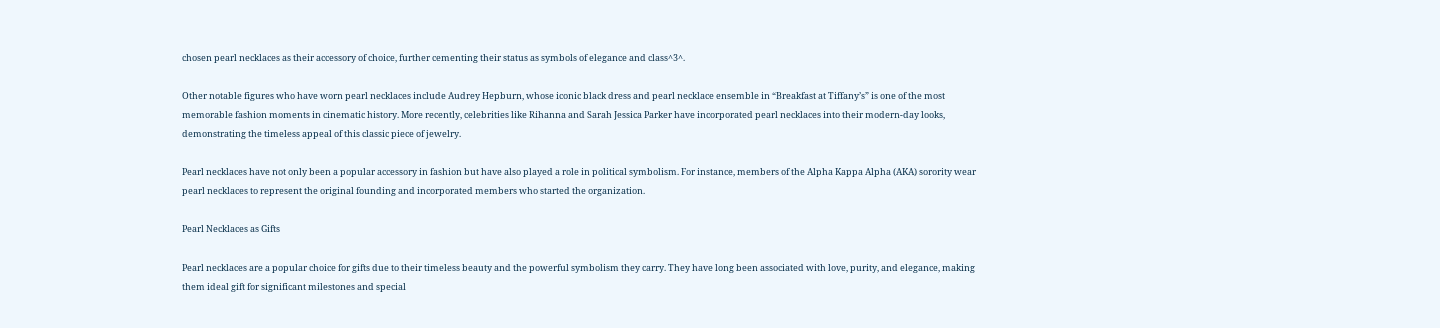chosen pearl necklaces as their accessory of choice, further cementing their status as symbols of elegance and class^3^.

Other notable figures who have worn pearl necklaces include Audrey Hepburn, whose iconic black dress and pearl necklace ensemble in “Breakfast at Tiffany’s” is one of the most memorable fashion moments in cinematic history. More recently, celebrities like Rihanna and Sarah Jessica Parker have incorporated pearl necklaces into their modern-day looks, demonstrating the timeless appeal of this classic piece of jewelry.

Pearl necklaces have not only been a popular accessory in fashion but have also played a role in political symbolism. For instance, members of the Alpha Kappa Alpha (AKA) sorority wear pearl necklaces to represent the original founding and incorporated members who started the organization.

Pearl Necklaces as Gifts

Pearl necklaces are a popular choice for gifts due to their timeless beauty and the powerful symbolism they carry. They have long been associated with love, purity, and elegance, making them ideal gift for significant milestones and special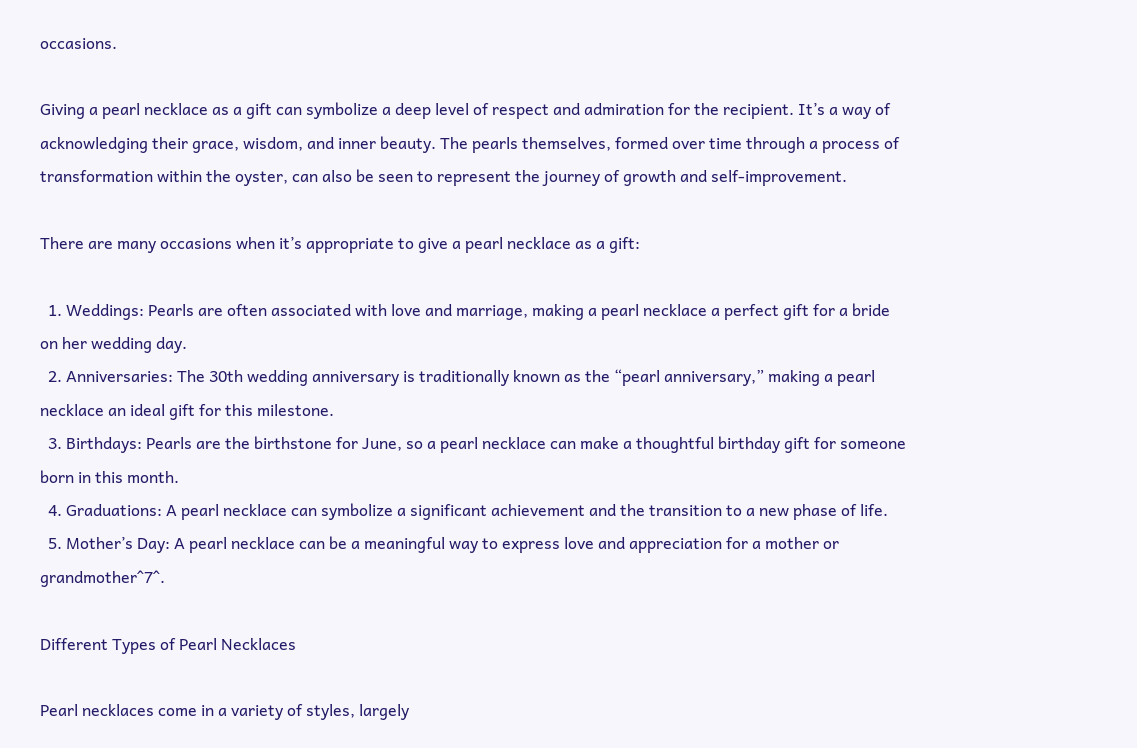occasions.

Giving a pearl necklace as a gift can symbolize a deep level of respect and admiration for the recipient. It’s a way of acknowledging their grace, wisdom, and inner beauty. The pearls themselves, formed over time through a process of transformation within the oyster, can also be seen to represent the journey of growth and self-improvement.

There are many occasions when it’s appropriate to give a pearl necklace as a gift:

  1. Weddings: Pearls are often associated with love and marriage, making a pearl necklace a perfect gift for a bride on her wedding day.
  2. Anniversaries: The 30th wedding anniversary is traditionally known as the “pearl anniversary,” making a pearl necklace an ideal gift for this milestone.
  3. Birthdays: Pearls are the birthstone for June, so a pearl necklace can make a thoughtful birthday gift for someone born in this month.
  4. Graduations: A pearl necklace can symbolize a significant achievement and the transition to a new phase of life.
  5. Mother’s Day: A pearl necklace can be a meaningful way to express love and appreciation for a mother or grandmother^7^.

Different Types of Pearl Necklaces

Pearl necklaces come in a variety of styles, largely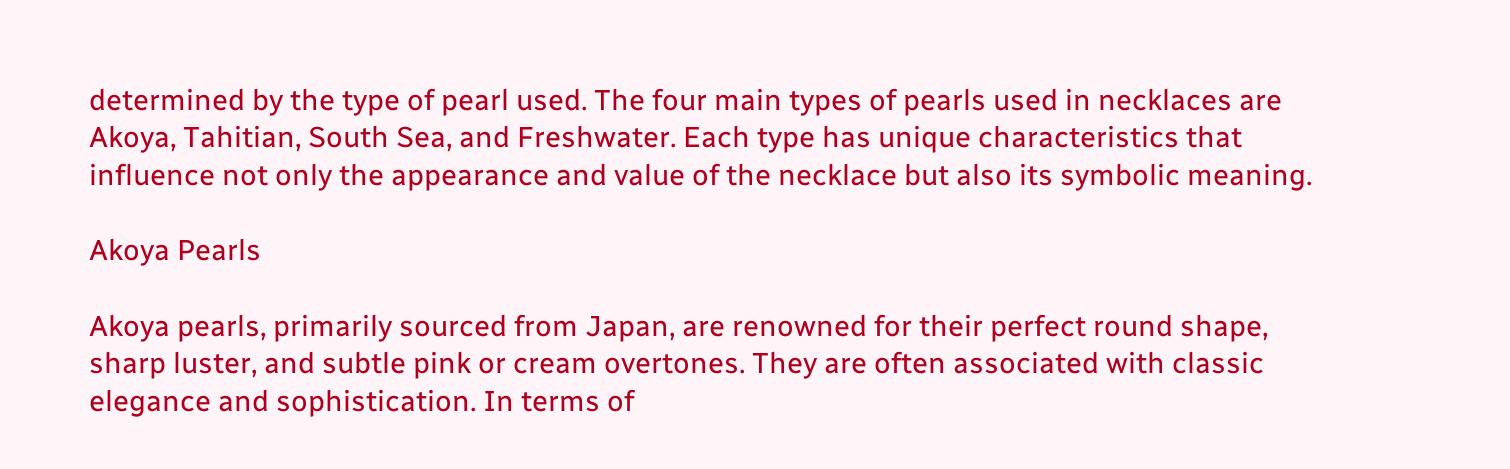determined by the type of pearl used. The four main types of pearls used in necklaces are Akoya, Tahitian, South Sea, and Freshwater. Each type has unique characteristics that influence not only the appearance and value of the necklace but also its symbolic meaning.

Akoya Pearls

Akoya pearls, primarily sourced from Japan, are renowned for their perfect round shape, sharp luster, and subtle pink or cream overtones. They are often associated with classic elegance and sophistication. In terms of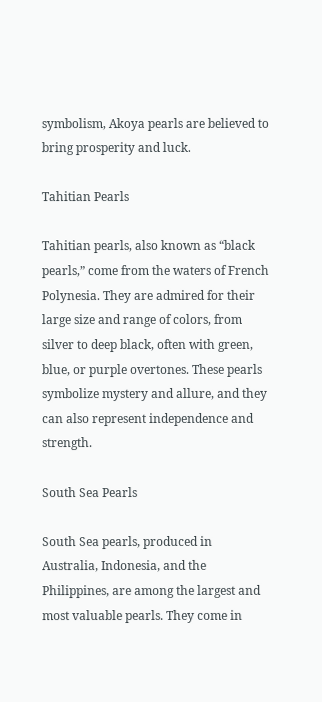symbolism, Akoya pearls are believed to bring prosperity and luck.

Tahitian Pearls

Tahitian pearls, also known as “black pearls,” come from the waters of French Polynesia. They are admired for their large size and range of colors, from silver to deep black, often with green, blue, or purple overtones. These pearls symbolize mystery and allure, and they can also represent independence and strength.

South Sea Pearls

South Sea pearls, produced in Australia, Indonesia, and the Philippines, are among the largest and most valuable pearls. They come in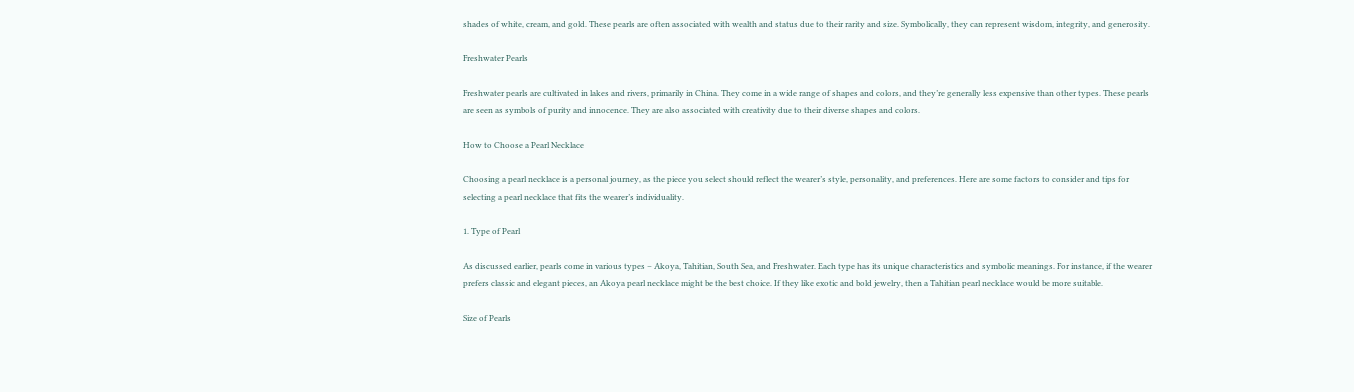shades of white, cream, and gold. These pearls are often associated with wealth and status due to their rarity and size. Symbolically, they can represent wisdom, integrity, and generosity.

Freshwater Pearls

Freshwater pearls are cultivated in lakes and rivers, primarily in China. They come in a wide range of shapes and colors, and they’re generally less expensive than other types. These pearls are seen as symbols of purity and innocence. They are also associated with creativity due to their diverse shapes and colors.

How to Choose a Pearl Necklace

Choosing a pearl necklace is a personal journey, as the piece you select should reflect the wearer’s style, personality, and preferences. Here are some factors to consider and tips for selecting a pearl necklace that fits the wearer’s individuality.

1. Type of Pearl

As discussed earlier, pearls come in various types – Akoya, Tahitian, South Sea, and Freshwater. Each type has its unique characteristics and symbolic meanings. For instance, if the wearer prefers classic and elegant pieces, an Akoya pearl necklace might be the best choice. If they like exotic and bold jewelry, then a Tahitian pearl necklace would be more suitable.

Size of Pearls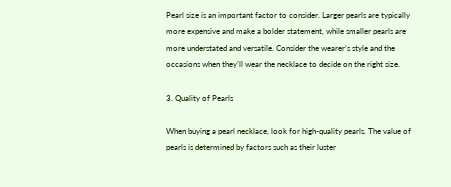Pearl size is an important factor to consider. Larger pearls are typically more expensive and make a bolder statement, while smaller pearls are more understated and versatile. Consider the wearer’s style and the occasions when they’ll wear the necklace to decide on the right size.

3. Quality of Pearls

When buying a pearl necklace, look for high-quality pearls. The value of pearls is determined by factors such as their luster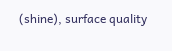(shine), surface quality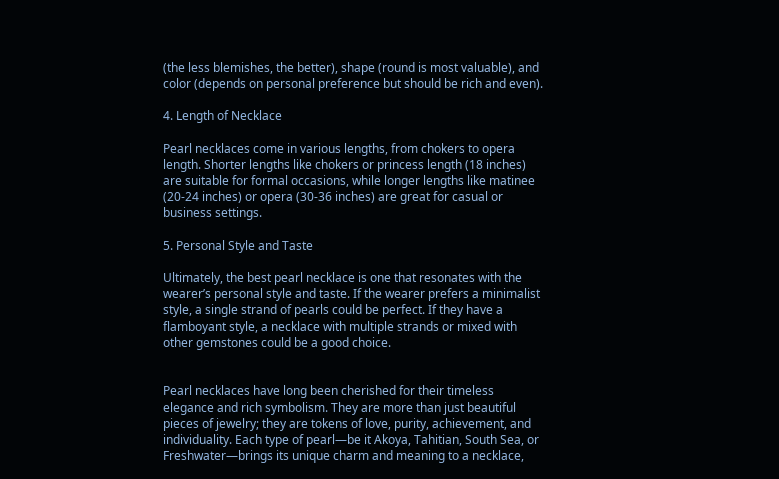(the less blemishes, the better), shape (round is most valuable), and color (depends on personal preference but should be rich and even).

4. Length of Necklace

Pearl necklaces come in various lengths, from chokers to opera length. Shorter lengths like chokers or princess length (18 inches) are suitable for formal occasions, while longer lengths like matinee (20-24 inches) or opera (30-36 inches) are great for casual or business settings.

5. Personal Style and Taste

Ultimately, the best pearl necklace is one that resonates with the wearer’s personal style and taste. If the wearer prefers a minimalist style, a single strand of pearls could be perfect. If they have a flamboyant style, a necklace with multiple strands or mixed with other gemstones could be a good choice.


Pearl necklaces have long been cherished for their timeless elegance and rich symbolism. They are more than just beautiful pieces of jewelry; they are tokens of love, purity, achievement, and individuality. Each type of pearl—be it Akoya, Tahitian, South Sea, or Freshwater—brings its unique charm and meaning to a necklace,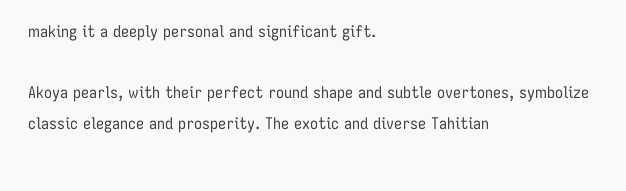making it a deeply personal and significant gift.

Akoya pearls, with their perfect round shape and subtle overtones, symbolize classic elegance and prosperity. The exotic and diverse Tahitian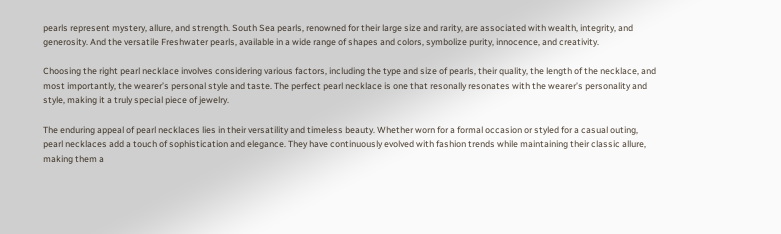pearls represent mystery, allure, and strength. South Sea pearls, renowned for their large size and rarity, are associated with wealth, integrity, and generosity. And the versatile Freshwater pearls, available in a wide range of shapes and colors, symbolize purity, innocence, and creativity.

Choosing the right pearl necklace involves considering various factors, including the type and size of pearls, their quality, the length of the necklace, and most importantly, the wearer’s personal style and taste. The perfect pearl necklace is one that resonally resonates with the wearer’s personality and style, making it a truly special piece of jewelry.

The enduring appeal of pearl necklaces lies in their versatility and timeless beauty. Whether worn for a formal occasion or styled for a casual outing, pearl necklaces add a touch of sophistication and elegance. They have continuously evolved with fashion trends while maintaining their classic allure, making them a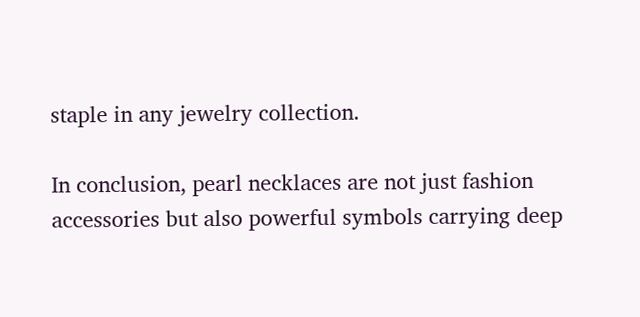staple in any jewelry collection.

In conclusion, pearl necklaces are not just fashion accessories but also powerful symbols carrying deep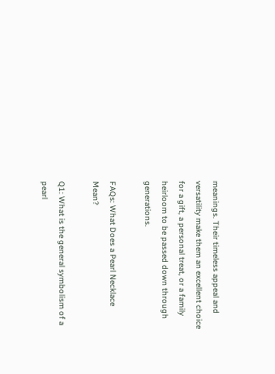meanings. Their timeless appeal and versatility make them an excellent choice for a gift, a personal treat, or a family heirloom to be passed down through generations.

FAQs: What Does a Pearl Necklace Mean?

Q1: What is the general symbolism of a pearl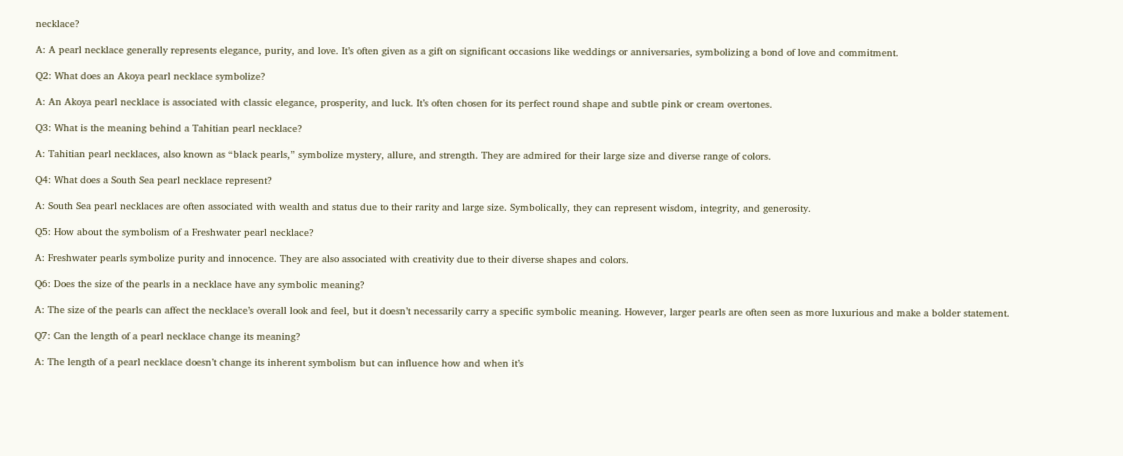necklace?

A: A pearl necklace generally represents elegance, purity, and love. It’s often given as a gift on significant occasions like weddings or anniversaries, symbolizing a bond of love and commitment.

Q2: What does an Akoya pearl necklace symbolize?

A: An Akoya pearl necklace is associated with classic elegance, prosperity, and luck. It’s often chosen for its perfect round shape and subtle pink or cream overtones.

Q3: What is the meaning behind a Tahitian pearl necklace?

A: Tahitian pearl necklaces, also known as “black pearls,” symbolize mystery, allure, and strength. They are admired for their large size and diverse range of colors.

Q4: What does a South Sea pearl necklace represent?

A: South Sea pearl necklaces are often associated with wealth and status due to their rarity and large size. Symbolically, they can represent wisdom, integrity, and generosity.

Q5: How about the symbolism of a Freshwater pearl necklace?

A: Freshwater pearls symbolize purity and innocence. They are also associated with creativity due to their diverse shapes and colors.

Q6: Does the size of the pearls in a necklace have any symbolic meaning?

A: The size of the pearls can affect the necklace’s overall look and feel, but it doesn’t necessarily carry a specific symbolic meaning. However, larger pearls are often seen as more luxurious and make a bolder statement.

Q7: Can the length of a pearl necklace change its meaning?

A: The length of a pearl necklace doesn’t change its inherent symbolism but can influence how and when it’s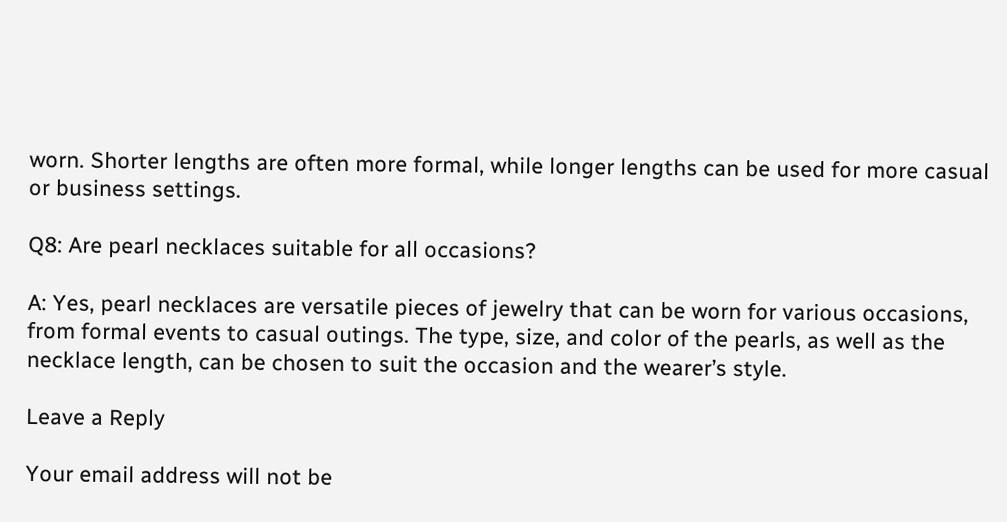worn. Shorter lengths are often more formal, while longer lengths can be used for more casual or business settings.

Q8: Are pearl necklaces suitable for all occasions?

A: Yes, pearl necklaces are versatile pieces of jewelry that can be worn for various occasions, from formal events to casual outings. The type, size, and color of the pearls, as well as the necklace length, can be chosen to suit the occasion and the wearer’s style.

Leave a Reply

Your email address will not be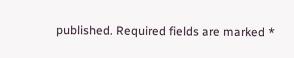published. Required fields are marked *